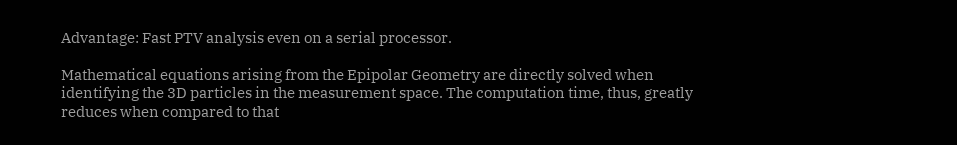Advantage: Fast PTV analysis even on a serial processor.

Mathematical equations arising from the Epipolar Geometry are directly solved when identifying the 3D particles in the measurement space. The computation time, thus, greatly reduces when compared to that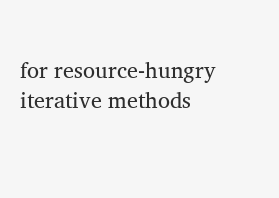for resource-hungry iterative methods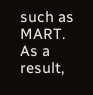such as MART. As a result,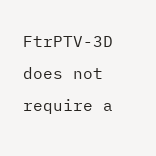FtrPTV-3D does not require a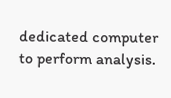dedicated computer to perform analysis.